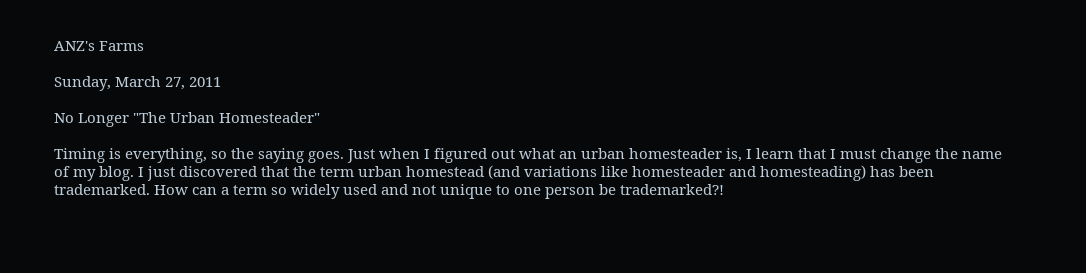ANZ's Farms

Sunday, March 27, 2011

No Longer "The Urban Homesteader"

Timing is everything, so the saying goes. Just when I figured out what an urban homesteader is, I learn that I must change the name of my blog. I just discovered that the term urban homestead (and variations like homesteader and homesteading) has been trademarked. How can a term so widely used and not unique to one person be trademarked?!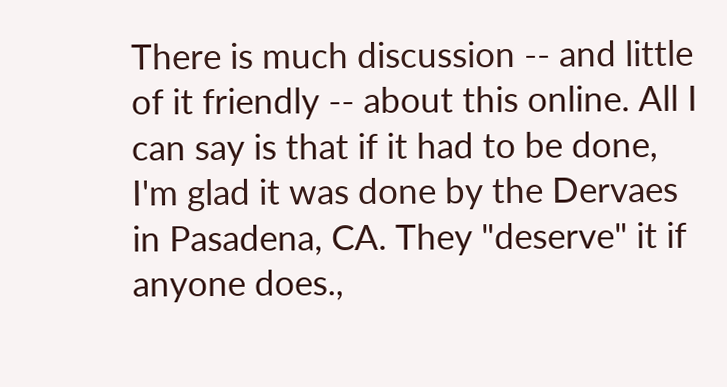There is much discussion -- and little of it friendly -- about this online. All I can say is that if it had to be done, I'm glad it was done by the Dervaes in Pasadena, CA. They "deserve" it if anyone does.,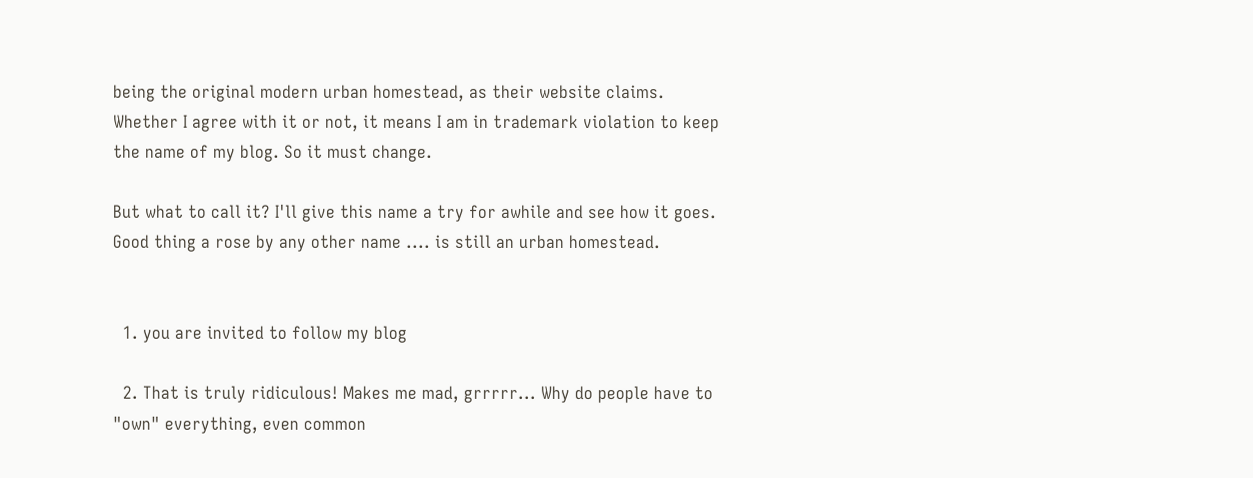being the original modern urban homestead, as their website claims. Whether I agree with it or not, it means I am in trademark violation to keep the name of my blog. So it must change.

But what to call it? I'll give this name a try for awhile and see how it goes. Good thing a rose by any other name .... is still an urban homestead.


  1. you are invited to follow my blog

  2. That is truly ridiculous! Makes me mad, grrrrr... Why do people have to "own" everything, even common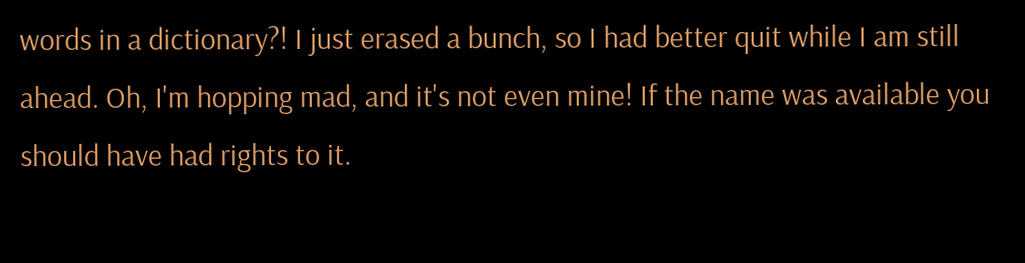words in a dictionary?! I just erased a bunch, so I had better quit while I am still ahead. Oh, I'm hopping mad, and it's not even mine! If the name was available you should have had rights to it.